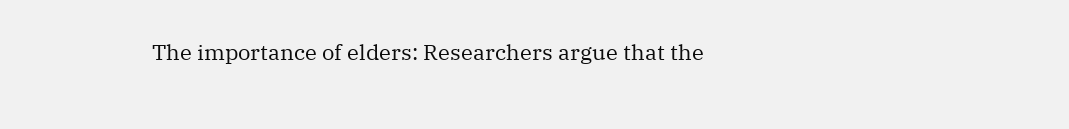The importance of elders: Researchers argue that the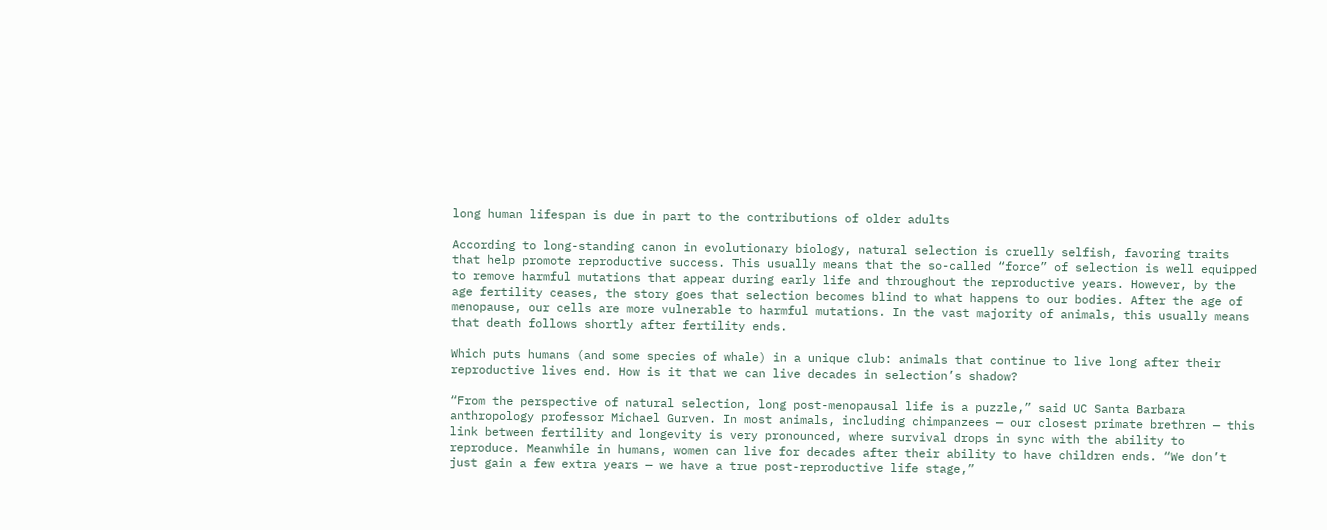long human lifespan is due in part to the contributions of older adults

According to long-standing canon in evolutionary biology, natural selection is cruelly selfish, favoring traits that help promote reproductive success. This usually means that the so-called “force” of selection is well equipped to remove harmful mutations that appear during early life and throughout the reproductive years. However, by the age fertility ceases, the story goes that selection becomes blind to what happens to our bodies. After the age of menopause, our cells are more vulnerable to harmful mutations. In the vast majority of animals, this usually means that death follows shortly after fertility ends.

Which puts humans (and some species of whale) in a unique club: animals that continue to live long after their reproductive lives end. How is it that we can live decades in selection’s shadow?

“From the perspective of natural selection, long post-menopausal life is a puzzle,” said UC Santa Barbara anthropology professor Michael Gurven. In most animals, including chimpanzees — our closest primate brethren — this link between fertility and longevity is very pronounced, where survival drops in sync with the ability to reproduce. Meanwhile in humans, women can live for decades after their ability to have children ends. “We don’t just gain a few extra years — we have a true post-reproductive life stage,”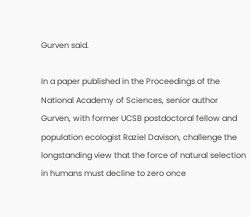Gurven said.

In a paper published in the Proceedings of the National Academy of Sciences, senior author Gurven, with former UCSB postdoctoral fellow and population ecologist Raziel Davison, challenge the longstanding view that the force of natural selection in humans must decline to zero once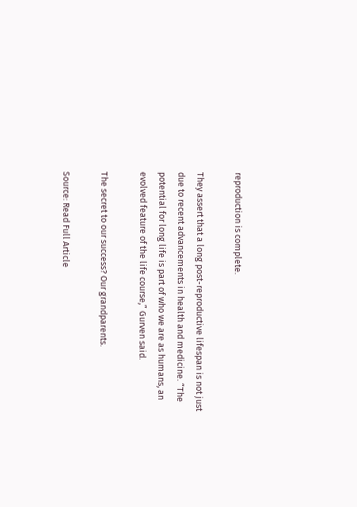reproduction is complete.

They assert that a long post-reproductive lifespan is not just due to recent advancements in health and medicine. “The potential for long life is part of who we are as humans, an evolved feature of the life course,” Gurven said.

The secret to our success? Our grandparents.

Source: Read Full Article